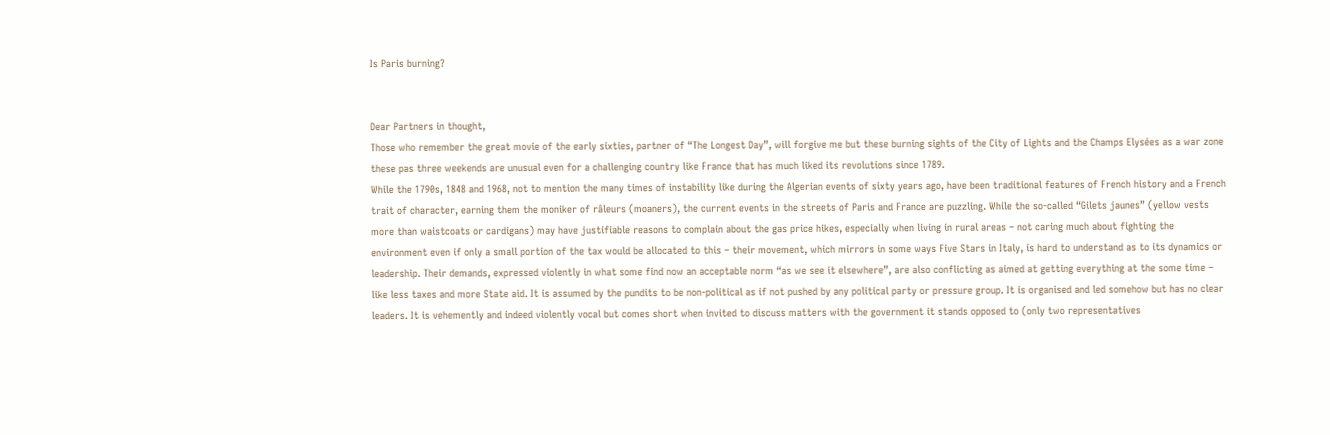Is Paris burning?


Dear Partners in thought,
Those who remember the great movie of the early sixties, partner of “The Longest Day”, will forgive me but these burning sights of the City of Lights and the Champs Elysées as a war zone these pas three weekends are unusual even for a challenging country like France that has much liked its revolutions since 1789.
While the 1790s, 1848 and 1968, not to mention the many times of instability like during the Algerian events of sixty years ago, have been traditional features of French history and a French trait of character, earning them the moniker of râleurs (moaners), the current events in the streets of Paris and France are puzzling. While the so-called “Gilets jaunes” (yellow vests more than waistcoats or cardigans) may have justifiable reasons to complain about the gas price hikes, especially when living in rural areas – not caring much about fighting the environment even if only a small portion of the tax would be allocated to this – their movement, which mirrors in some ways Five Stars in Italy, is hard to understand as to its dynamics or leadership. Their demands, expressed violently in what some find now an acceptable norm “as we see it elsewhere”, are also conflicting as aimed at getting everything at the some time – like less taxes and more State aid. It is assumed by the pundits to be non-political as if not pushed by any political party or pressure group. It is organised and led somehow but has no clear leaders. It is vehemently and indeed violently vocal but comes short when invited to discuss matters with the government it stands opposed to (only two representatives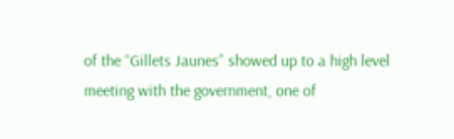of the “Gillets Jaunes” showed up to a high level meeting with the government, one of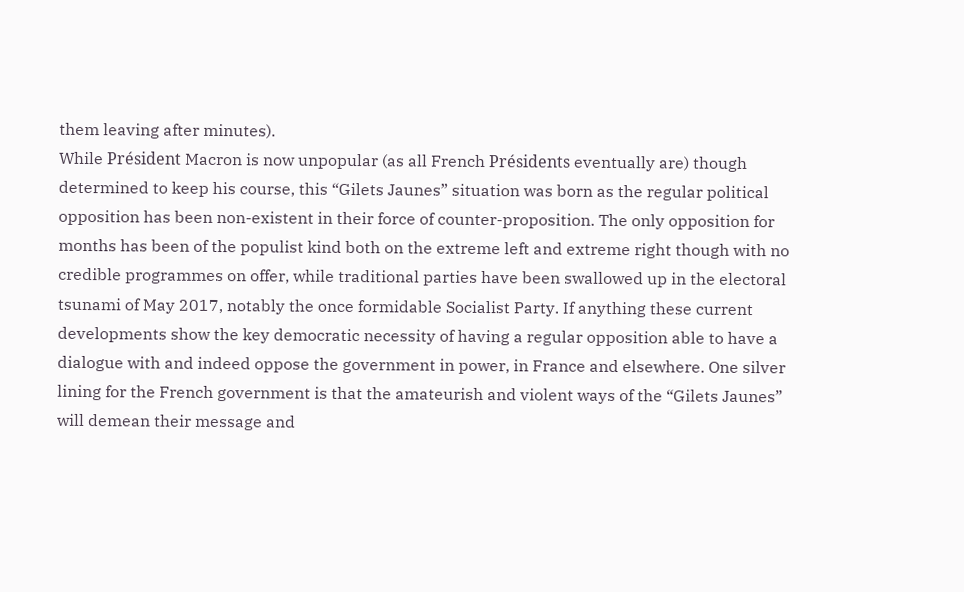them leaving after minutes).
While Président Macron is now unpopular (as all French Présidents eventually are) though determined to keep his course, this “Gilets Jaunes” situation was born as the regular political opposition has been non-existent in their force of counter-proposition. The only opposition for months has been of the populist kind both on the extreme left and extreme right though with no credible programmes on offer, while traditional parties have been swallowed up in the electoral tsunami of May 2017, notably the once formidable Socialist Party. If anything these current developments show the key democratic necessity of having a regular opposition able to have a dialogue with and indeed oppose the government in power, in France and elsewhere. One silver lining for the French government is that the amateurish and violent ways of the “Gilets Jaunes” will demean their message and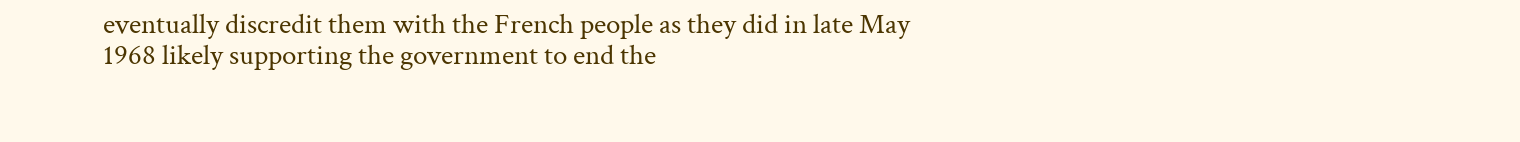eventually discredit them with the French people as they did in late May 1968 likely supporting the government to end the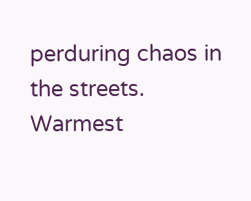perduring chaos in the streets.
Warmest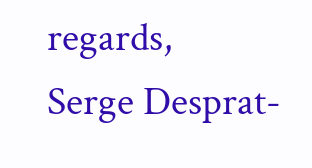regards,
Serge Desprat-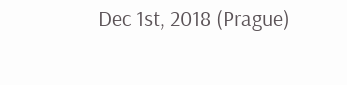Dec 1st, 2018 (Prague)